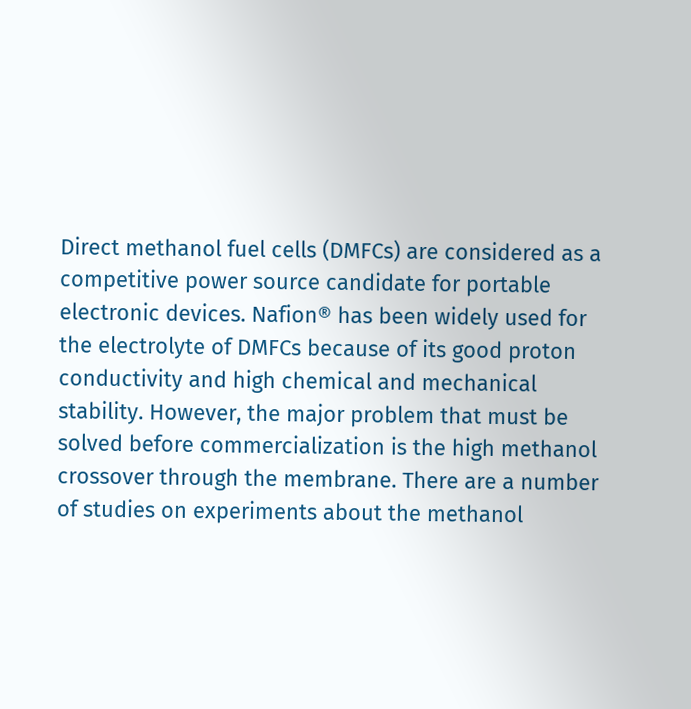Direct methanol fuel cells (DMFCs) are considered as a competitive power source candidate for portable electronic devices. Nafion® has been widely used for the electrolyte of DMFCs because of its good proton conductivity and high chemical and mechanical stability. However, the major problem that must be solved before commercialization is the high methanol crossover through the membrane. There are a number of studies on experiments about the methanol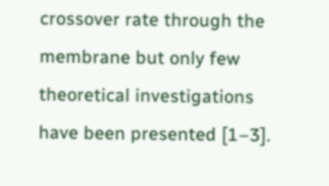crossover rate through the membrane but only few theoretical investigations have been presented [1–3].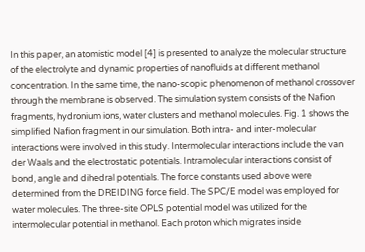In this paper, an atomistic model [4] is presented to analyze the molecular structure of the electrolyte and dynamic properties of nanofluids at different methanol concentration. In the same time, the nano-scopic phenomenon of methanol crossover through the membrane is observed. The simulation system consists of the Nafion fragments, hydronium ions, water clusters and methanol molecules. Fig. 1 shows the simplified Nafion fragment in our simulation. Both intra- and inter-molecular interactions were involved in this study. Intermolecular interactions include the van der Waals and the electrostatic potentials. Intramolecular interactions consist of bond, angle and dihedral potentials. The force constants used above were determined from the DREIDING force field. The SPC/E model was employed for water molecules. The three-site OPLS potential model was utilized for the intermolecular potential in methanol. Each proton which migrates inside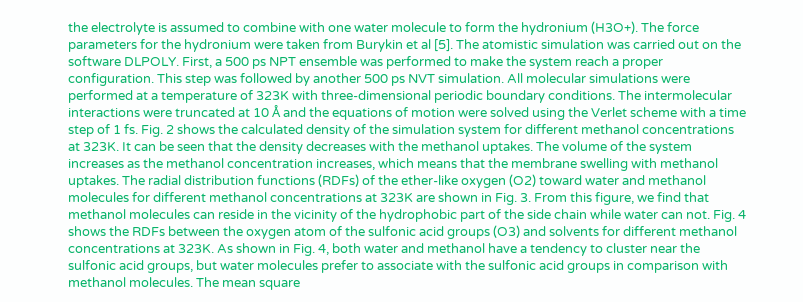the electrolyte is assumed to combine with one water molecule to form the hydronium (H3O+). The force parameters for the hydronium were taken from Burykin et al [5]. The atomistic simulation was carried out on the software DLPOLY. First, a 500 ps NPT ensemble was performed to make the system reach a proper configuration. This step was followed by another 500 ps NVT simulation. All molecular simulations were performed at a temperature of 323K with three-dimensional periodic boundary conditions. The intermolecular interactions were truncated at 10 Å and the equations of motion were solved using the Verlet scheme with a time step of 1 fs. Fig. 2 shows the calculated density of the simulation system for different methanol concentrations at 323K. It can be seen that the density decreases with the methanol uptakes. The volume of the system increases as the methanol concentration increases, which means that the membrane swelling with methanol uptakes. The radial distribution functions (RDFs) of the ether-like oxygen (O2) toward water and methanol molecules for different methanol concentrations at 323K are shown in Fig. 3. From this figure, we find that methanol molecules can reside in the vicinity of the hydrophobic part of the side chain while water can not. Fig. 4 shows the RDFs between the oxygen atom of the sulfonic acid groups (O3) and solvents for different methanol concentrations at 323K. As shown in Fig. 4, both water and methanol have a tendency to cluster near the sulfonic acid groups, but water molecules prefer to associate with the sulfonic acid groups in comparison with methanol molecules. The mean square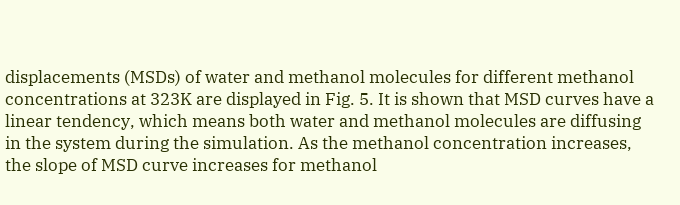displacements (MSDs) of water and methanol molecules for different methanol concentrations at 323K are displayed in Fig. 5. It is shown that MSD curves have a linear tendency, which means both water and methanol molecules are diffusing in the system during the simulation. As the methanol concentration increases, the slope of MSD curve increases for methanol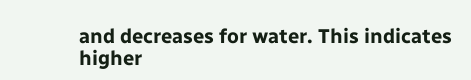and decreases for water. This indicates higher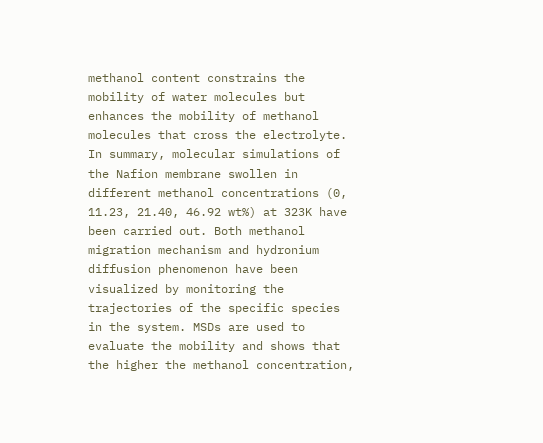methanol content constrains the mobility of water molecules but enhances the mobility of methanol molecules that cross the electrolyte. In summary, molecular simulations of the Nafion membrane swollen in different methanol concentrations (0, 11.23, 21.40, 46.92 wt%) at 323K have been carried out. Both methanol migration mechanism and hydronium diffusion phenomenon have been visualized by monitoring the trajectories of the specific species in the system. MSDs are used to evaluate the mobility and shows that the higher the methanol concentration,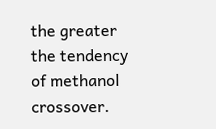the greater the tendency of methanol crossover.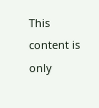This content is only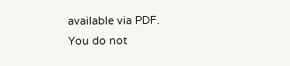available via PDF.
You do not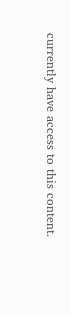currently have access to this content.